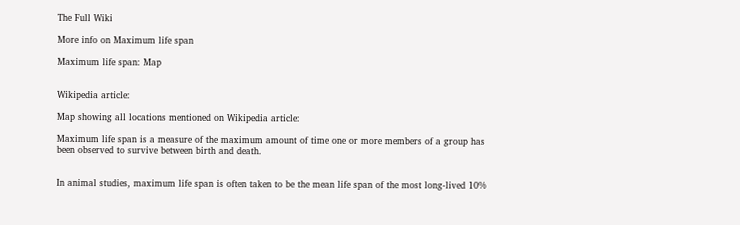The Full Wiki

More info on Maximum life span

Maximum life span: Map


Wikipedia article:

Map showing all locations mentioned on Wikipedia article:

Maximum life span is a measure of the maximum amount of time one or more members of a group has been observed to survive between birth and death.


In animal studies, maximum life span is often taken to be the mean life span of the most long-lived 10%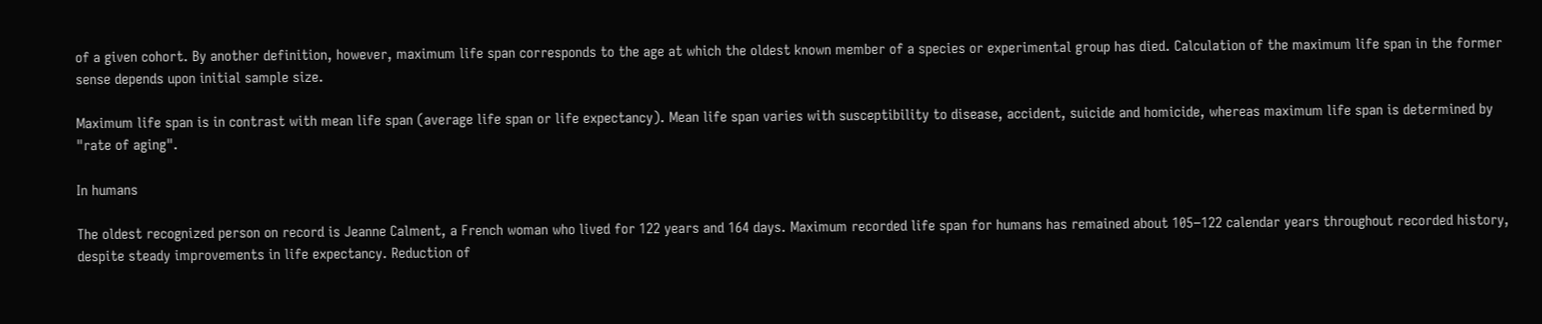of a given cohort. By another definition, however, maximum life span corresponds to the age at which the oldest known member of a species or experimental group has died. Calculation of the maximum life span in the former sense depends upon initial sample size.

Maximum life span is in contrast with mean life span (average life span or life expectancy). Mean life span varies with susceptibility to disease, accident, suicide and homicide, whereas maximum life span is determined by "rate of aging".

In humans

The oldest recognized person on record is Jeanne Calment, a French woman who lived for 122 years and 164 days. Maximum recorded life span for humans has remained about 105−122 calendar years throughout recorded history, despite steady improvements in life expectancy. Reduction of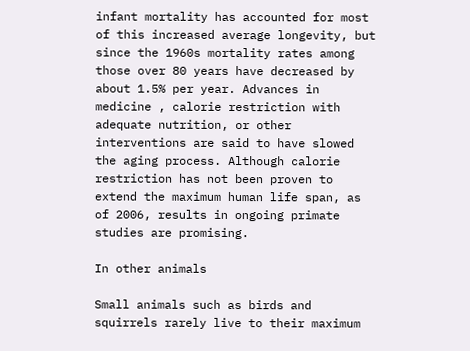infant mortality has accounted for most of this increased average longevity, but since the 1960s mortality rates among those over 80 years have decreased by about 1.5% per year. Advances in medicine , calorie restriction with adequate nutrition, or other interventions are said to have slowed the aging process. Although calorie restriction has not been proven to extend the maximum human life span, as of 2006, results in ongoing primate studies are promising.

In other animals

Small animals such as birds and squirrels rarely live to their maximum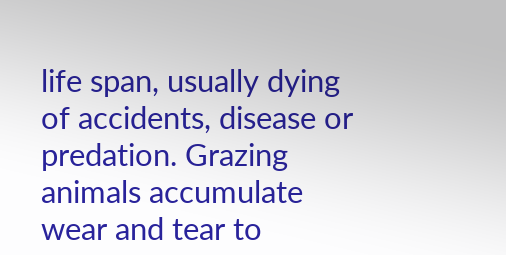life span, usually dying of accidents, disease or predation. Grazing animals accumulate wear and tear to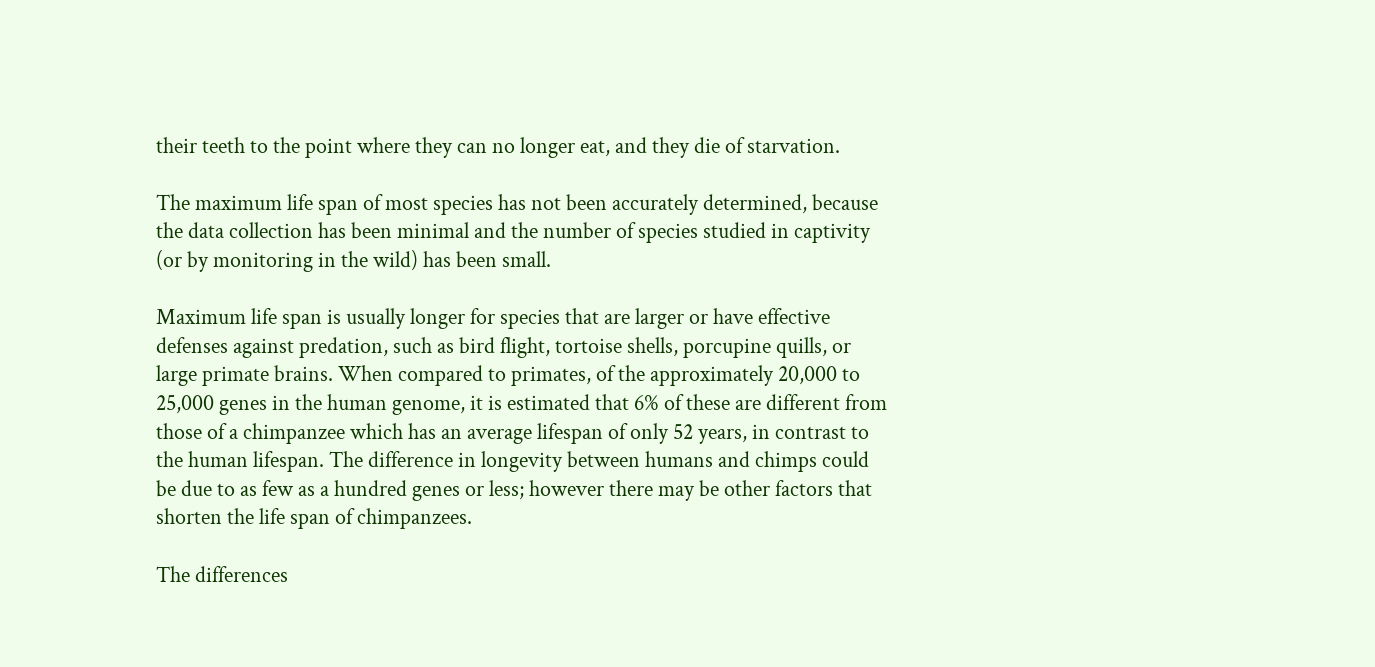their teeth to the point where they can no longer eat, and they die of starvation.

The maximum life span of most species has not been accurately determined, because the data collection has been minimal and the number of species studied in captivity (or by monitoring in the wild) has been small.

Maximum life span is usually longer for species that are larger or have effective defenses against predation, such as bird flight, tortoise shells, porcupine quills, or large primate brains. When compared to primates, of the approximately 20,000 to 25,000 genes in the human genome, it is estimated that 6% of these are different from those of a chimpanzee which has an average lifespan of only 52 years, in contrast to the human lifespan. The difference in longevity between humans and chimps could be due to as few as a hundred genes or less; however there may be other factors that shorten the life span of chimpanzees.

The differences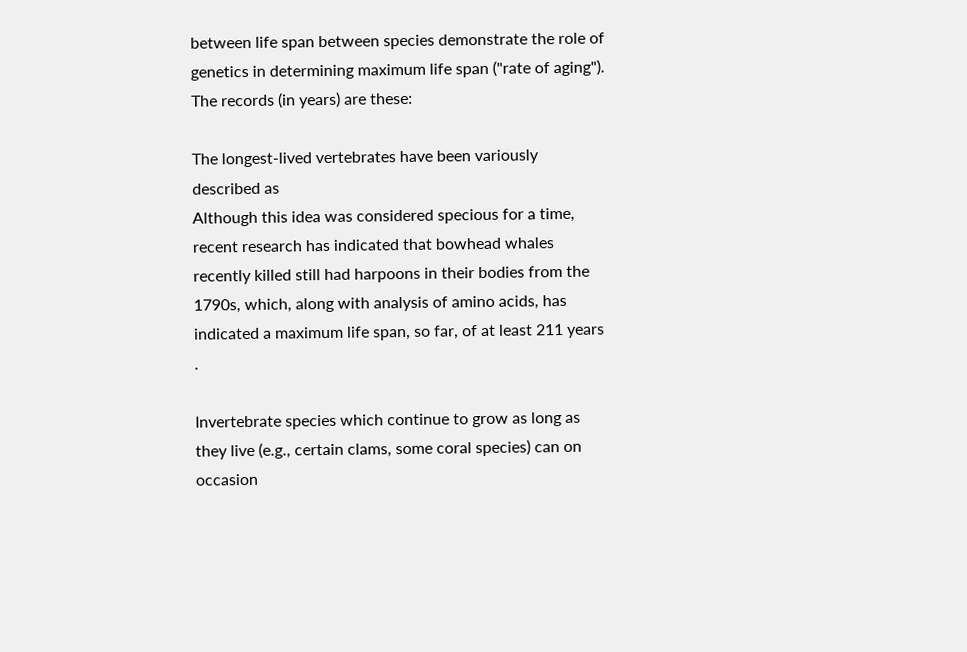between life span between species demonstrate the role of genetics in determining maximum life span ("rate of aging"). The records (in years) are these:

The longest-lived vertebrates have been variously described as
Although this idea was considered specious for a time, recent research has indicated that bowhead whales recently killed still had harpoons in their bodies from the 1790s, which, along with analysis of amino acids, has indicated a maximum life span, so far, of at least 211 years .

Invertebrate species which continue to grow as long as they live (e.g., certain clams, some coral species) can on occasion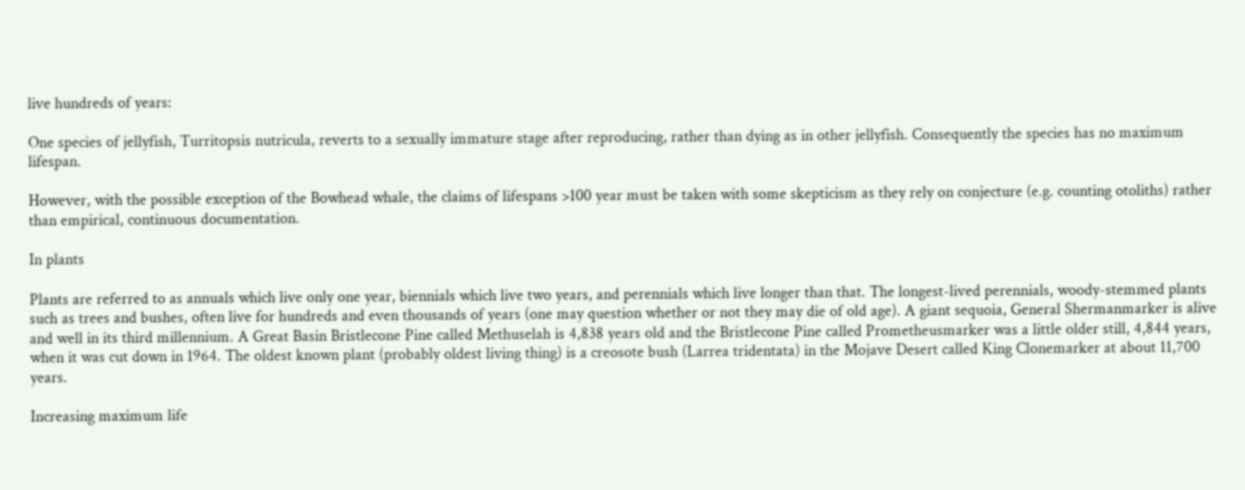live hundreds of years:

One species of jellyfish, Turritopsis nutricula, reverts to a sexually immature stage after reproducing, rather than dying as in other jellyfish. Consequently the species has no maximum lifespan.

However, with the possible exception of the Bowhead whale, the claims of lifespans >100 year must be taken with some skepticism as they rely on conjecture (e.g. counting otoliths) rather than empirical, continuous documentation.

In plants

Plants are referred to as annuals which live only one year, biennials which live two years, and perennials which live longer than that. The longest-lived perennials, woody-stemmed plants such as trees and bushes, often live for hundreds and even thousands of years (one may question whether or not they may die of old age). A giant sequoia, General Shermanmarker is alive and well in its third millennium. A Great Basin Bristlecone Pine called Methuselah is 4,838 years old and the Bristlecone Pine called Prometheusmarker was a little older still, 4,844 years, when it was cut down in 1964. The oldest known plant (probably oldest living thing) is a creosote bush (Larrea tridentata) in the Mojave Desert called King Clonemarker at about 11,700 years.

Increasing maximum life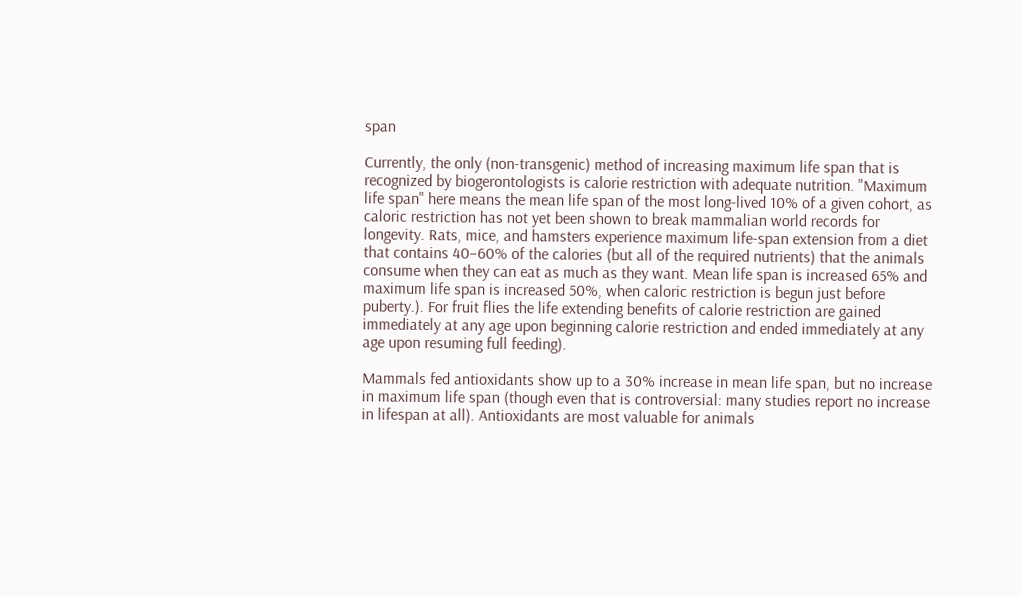span

Currently, the only (non-transgenic) method of increasing maximum life span that is recognized by biogerontologists is calorie restriction with adequate nutrition. "Maximum life span" here means the mean life span of the most long-lived 10% of a given cohort, as caloric restriction has not yet been shown to break mammalian world records for longevity. Rats, mice, and hamsters experience maximum life-span extension from a diet that contains 40–60% of the calories (but all of the required nutrients) that the animals consume when they can eat as much as they want. Mean life span is increased 65% and maximum life span is increased 50%, when caloric restriction is begun just before puberty.). For fruit flies the life extending benefits of calorie restriction are gained immediately at any age upon beginning calorie restriction and ended immediately at any age upon resuming full feeding).

Mammals fed antioxidants show up to a 30% increase in mean life span, but no increase in maximum life span (though even that is controversial: many studies report no increase in lifespan at all). Antioxidants are most valuable for animals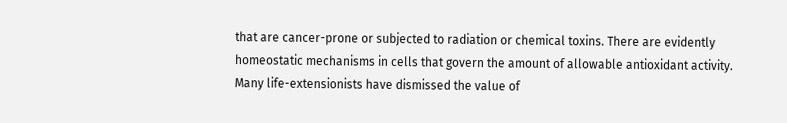that are cancer-prone or subjected to radiation or chemical toxins. There are evidently homeostatic mechanisms in cells that govern the amount of allowable antioxidant activity. Many life-extensionists have dismissed the value of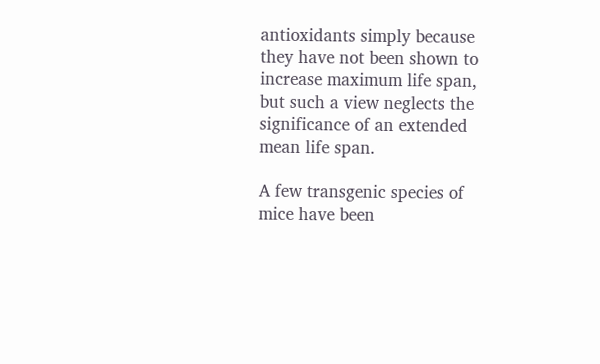antioxidants simply because they have not been shown to increase maximum life span, but such a view neglects the significance of an extended mean life span.

A few transgenic species of mice have been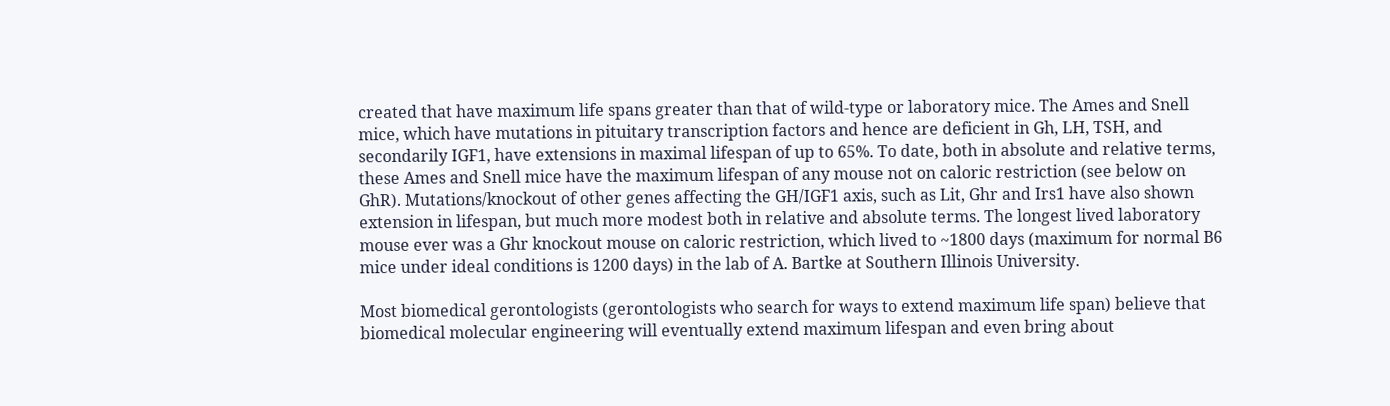created that have maximum life spans greater than that of wild-type or laboratory mice. The Ames and Snell mice, which have mutations in pituitary transcription factors and hence are deficient in Gh, LH, TSH, and secondarily IGF1, have extensions in maximal lifespan of up to 65%. To date, both in absolute and relative terms, these Ames and Snell mice have the maximum lifespan of any mouse not on caloric restriction (see below on GhR). Mutations/knockout of other genes affecting the GH/IGF1 axis, such as Lit, Ghr and Irs1 have also shown extension in lifespan, but much more modest both in relative and absolute terms. The longest lived laboratory mouse ever was a Ghr knockout mouse on caloric restriction, which lived to ~1800 days (maximum for normal B6 mice under ideal conditions is 1200 days) in the lab of A. Bartke at Southern Illinois University.

Most biomedical gerontologists (gerontologists who search for ways to extend maximum life span) believe that biomedical molecular engineering will eventually extend maximum lifespan and even bring about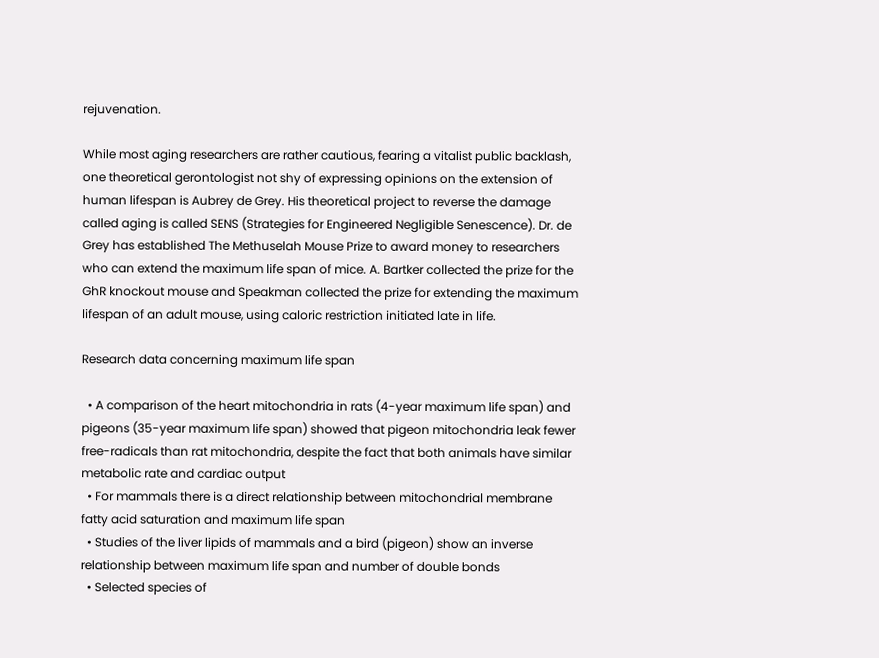rejuvenation.

While most aging researchers are rather cautious, fearing a vitalist public backlash, one theoretical gerontologist not shy of expressing opinions on the extension of human lifespan is Aubrey de Grey. His theoretical project to reverse the damage called aging is called SENS (Strategies for Engineered Negligible Senescence). Dr. de Grey has established The Methuselah Mouse Prize to award money to researchers who can extend the maximum life span of mice. A. Bartker collected the prize for the GhR knockout mouse and Speakman collected the prize for extending the maximum lifespan of an adult mouse, using caloric restriction initiated late in life.

Research data concerning maximum life span

  • A comparison of the heart mitochondria in rats (4-year maximum life span) and pigeons (35-year maximum life span) showed that pigeon mitochondria leak fewer free-radicals than rat mitochondria, despite the fact that both animals have similar metabolic rate and cardiac output
  • For mammals there is a direct relationship between mitochondrial membrane fatty acid saturation and maximum life span
  • Studies of the liver lipids of mammals and a bird (pigeon) show an inverse relationship between maximum life span and number of double bonds
  • Selected species of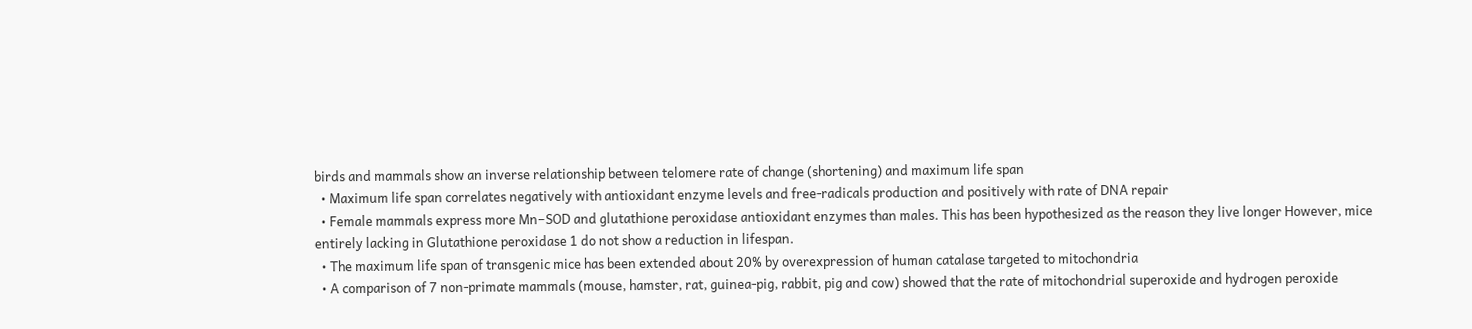birds and mammals show an inverse relationship between telomere rate of change (shortening) and maximum life span
  • Maximum life span correlates negatively with antioxidant enzyme levels and free-radicals production and positively with rate of DNA repair
  • Female mammals express more Mn−SOD and glutathione peroxidase antioxidant enzymes than males. This has been hypothesized as the reason they live longer However, mice entirely lacking in Glutathione peroxidase 1 do not show a reduction in lifespan.
  • The maximum life span of transgenic mice has been extended about 20% by overexpression of human catalase targeted to mitochondria
  • A comparison of 7 non-primate mammals (mouse, hamster, rat, guinea-pig, rabbit, pig and cow) showed that the rate of mitochondrial superoxide and hydrogen peroxide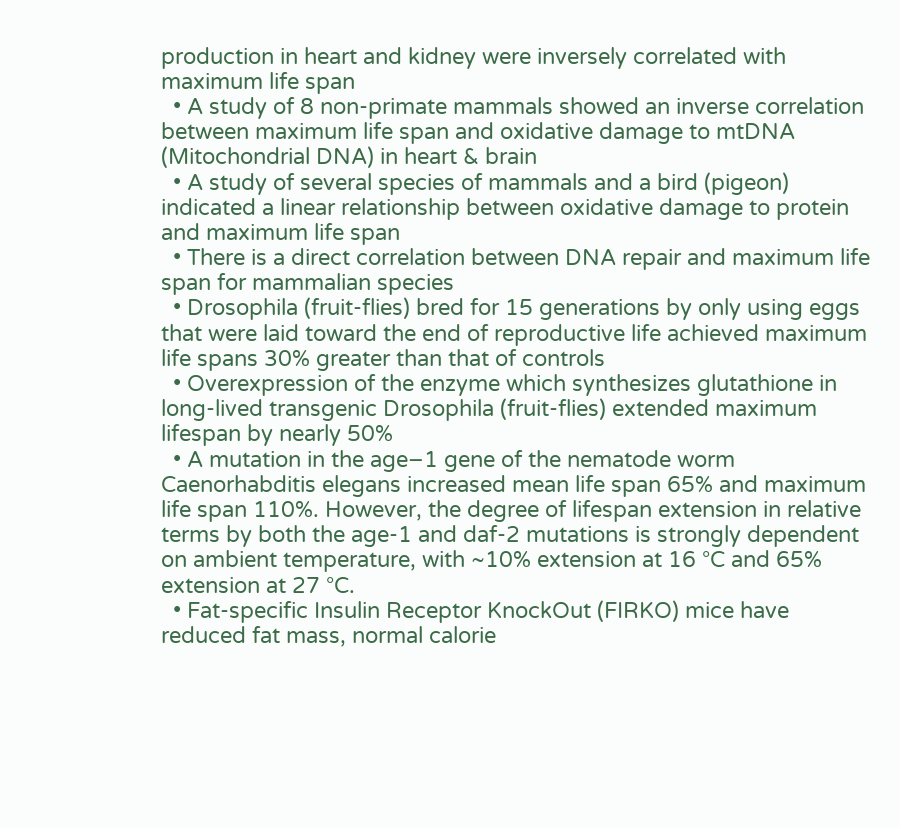production in heart and kidney were inversely correlated with maximum life span
  • A study of 8 non-primate mammals showed an inverse correlation between maximum life span and oxidative damage to mtDNA (Mitochondrial DNA) in heart & brain
  • A study of several species of mammals and a bird (pigeon) indicated a linear relationship between oxidative damage to protein and maximum life span
  • There is a direct correlation between DNA repair and maximum life span for mammalian species
  • Drosophila (fruit-flies) bred for 15 generations by only using eggs that were laid toward the end of reproductive life achieved maximum life spans 30% greater than that of controls
  • Overexpression of the enzyme which synthesizes glutathione in long-lived transgenic Drosophila (fruit-flies) extended maximum lifespan by nearly 50%
  • A mutation in the age−1 gene of the nematode worm Caenorhabditis elegans increased mean life span 65% and maximum life span 110%. However, the degree of lifespan extension in relative terms by both the age-1 and daf-2 mutations is strongly dependent on ambient temperature, with ~10% extension at 16 °C and 65% extension at 27 °C.
  • Fat-specific Insulin Receptor KnockOut (FIRKO) mice have reduced fat mass, normal calorie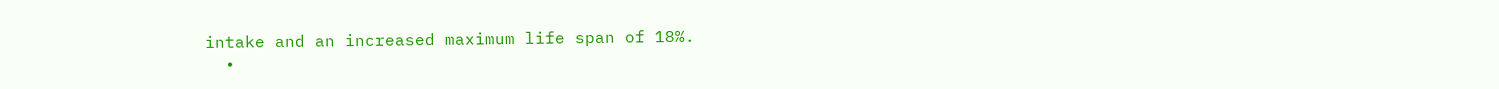intake and an increased maximum life span of 18%.
  •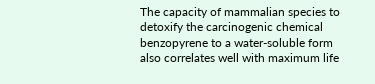The capacity of mammalian species to detoxify the carcinogenic chemical benzopyrene to a water-soluble form also correlates well with maximum life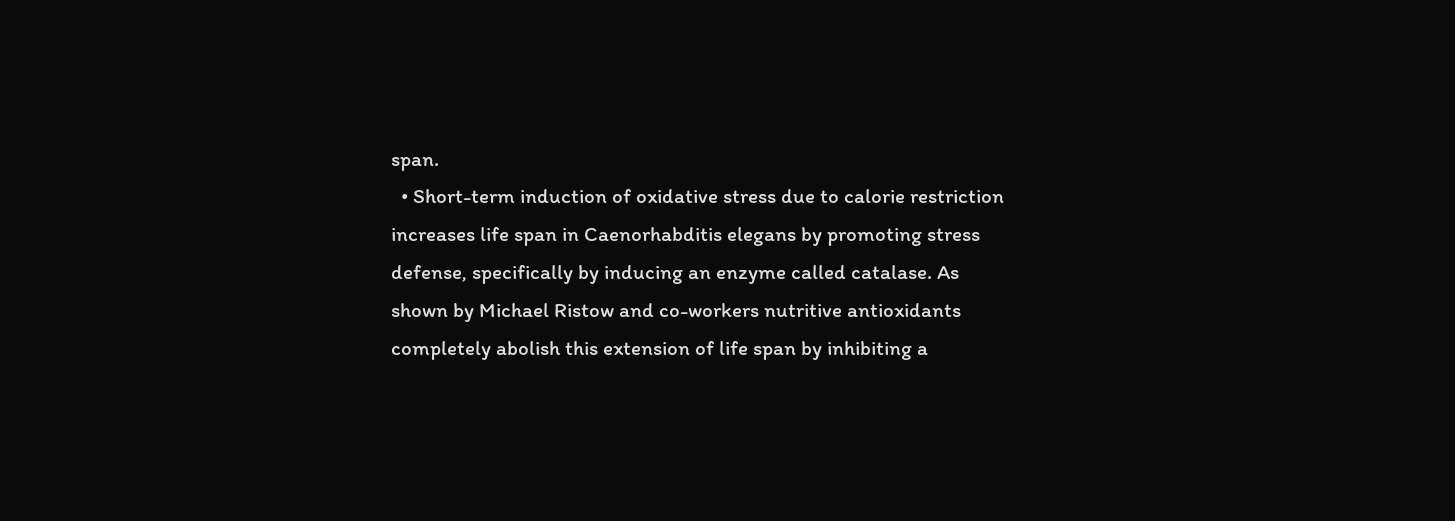span.
  • Short-term induction of oxidative stress due to calorie restriction increases life span in Caenorhabditis elegans by promoting stress defense, specifically by inducing an enzyme called catalase. As shown by Michael Ristow and co-workers nutritive antioxidants completely abolish this extension of life span by inhibiting a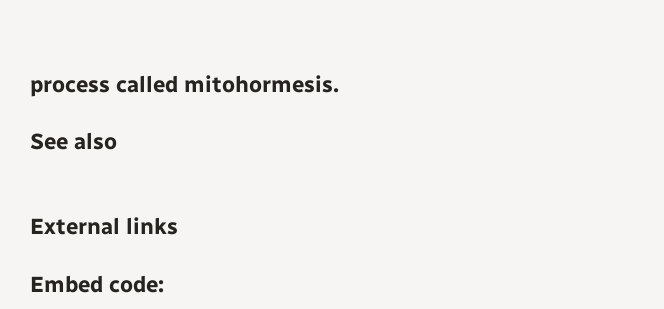process called mitohormesis.

See also


External links

Embed code: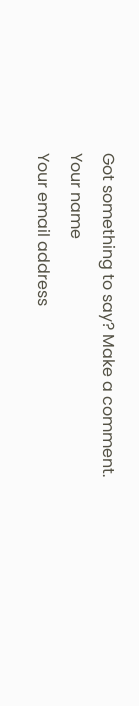Got something to say? Make a comment.
Your name
Your email address